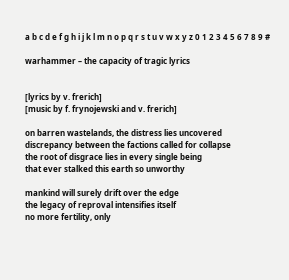a b c d e f g h i j k l m n o p q r s t u v w x y z 0 1 2 3 4 5 6 7 8 9 #

warhammer – the capacity of tragic lyrics


[lyrics by v. frerich]
[music by f. frynojewski and v. frerich]

on barren wastelands, the distress lies uncovered
discrepancy between the factions called for collapse
the root of disgrace lies in every single being
that ever stalked this earth so unworthy

mankind will surely drift over the edge
the legacy of reproval intensifies itself
no more fertility, only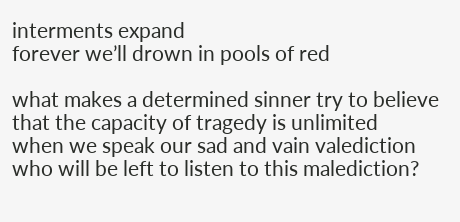interments expand
forever we’ll drown in pools of red

what makes a determined sinner try to believe
that the capacity of tragedy is unlimited
when we speak our sad and vain valediction
who will be left to listen to this malediction?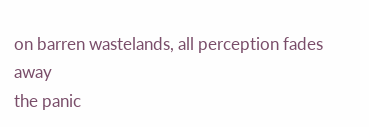on barren wastelands, all perception fades away
the panic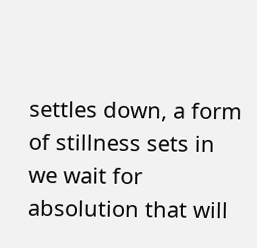settles down, a form of stillness sets in
we wait for absolution that will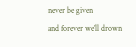never be given
and forever we’ll drown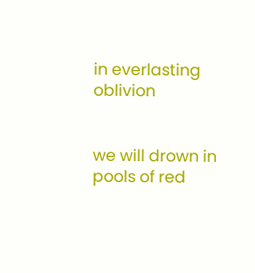in everlasting oblivion


we will drown in pools of red